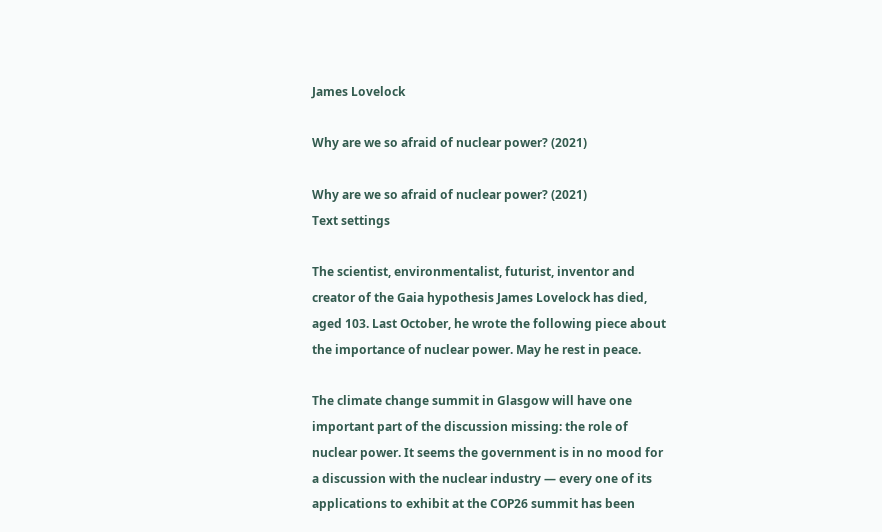James Lovelock

Why are we so afraid of nuclear power? (2021)

Why are we so afraid of nuclear power? (2021)
Text settings

The scientist, environmentalist, futurist, inventor and creator of the Gaia hypothesis James Lovelock has died, aged 103. Last October, he wrote the following piece about the importance of nuclear power. May he rest in peace.

The climate change summit in Glasgow will have one important part of the discussion missing: the role of nuclear power. It seems the government is in no mood for a discussion with the nuclear industry — every one of its applications to exhibit at the COP26 summit has been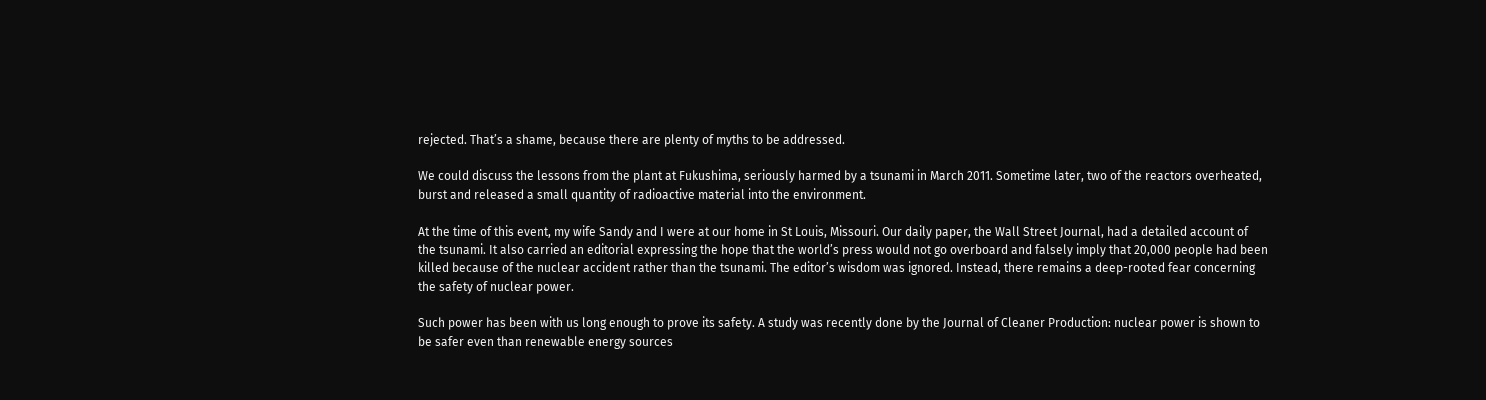rejected. That’s a shame, because there are plenty of myths to be addressed.

We could discuss the lessons from the plant at Fukushima, seriously harmed by a tsunami in March 2011. Sometime later, two of the reactors overheated, burst and released a small quantity of radioactive material into the environment.

At the time of this event, my wife Sandy and I were at our home in St Louis, Missouri. Our daily paper, the Wall Street Journal, had a detailed account of the tsunami. It also carried an editorial expressing the hope that the world’s press would not go overboard and falsely imply that 20,000 people had been killed because of the nuclear accident rather than the tsunami. The editor’s wisdom was ignored. Instead, there remains a deep-rooted fear concerning the safety of nuclear power.

Such power has been with us long enough to prove its safety. A study was recently done by the Journal of Cleaner Production: nuclear power is shown to be safer even than renewable energy sources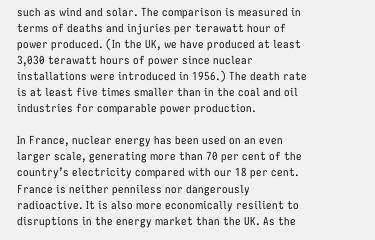such as wind and solar. The comparison is measured in terms of deaths and injuries per terawatt hour of power produced. (In the UK, we have produced at least 3,030 terawatt hours of power since nuclear installations were introduced in 1956.) The death rate is at least five times smaller than in the coal and oil industries for comparable power production.

In France, nuclear energy has been used on an even larger scale, generating more than 70 per cent of the country’s electricity compared with our 18 per cent. France is neither penniless nor dangerously radioactive. It is also more economically resilient to disruptions in the energy market than the UK. As the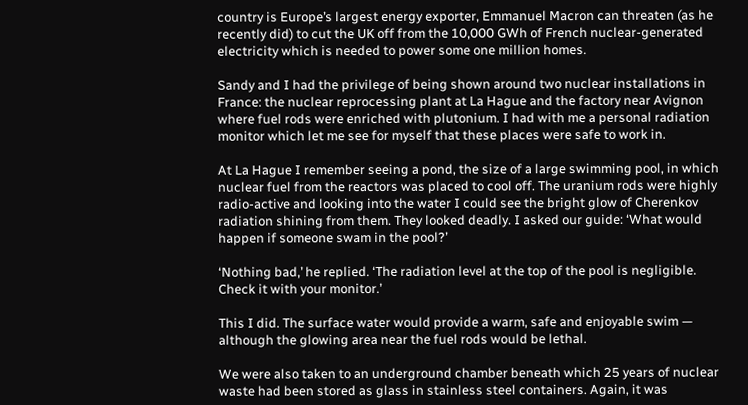country is Europe’s largest energy exporter, Emmanuel Macron can threaten (as he recently did) to cut the UK off from the 10,000 GWh of French nuclear-generated electricity which is needed to power some one million homes.

Sandy and I had the privilege of being shown around two nuclear installations in France: the nuclear reprocessing plant at La Hague and the factory near Avignon where fuel rods were enriched with plutonium. I had with me a personal radiation monitor which let me see for myself that these places were safe to work in.

At La Hague I remember seeing a pond, the size of a large swimming pool, in which nuclear fuel from the reactors was placed to cool off. The uranium rods were highly radio-active and looking into the water I could see the bright glow of Cherenkov radiation shining from them. They looked deadly. I asked our guide: ‘What would happen if someone swam in the pool?’

‘Nothing bad,’ he replied. ‘The radiation level at the top of the pool is negligible. Check it with your monitor.’

This I did. The surface water would provide a warm, safe and enjoyable swim — although the glowing area near the fuel rods would be lethal.

We were also taken to an underground chamber beneath which 25 years of nuclear waste had been stored as glass in stainless steel containers. Again, it was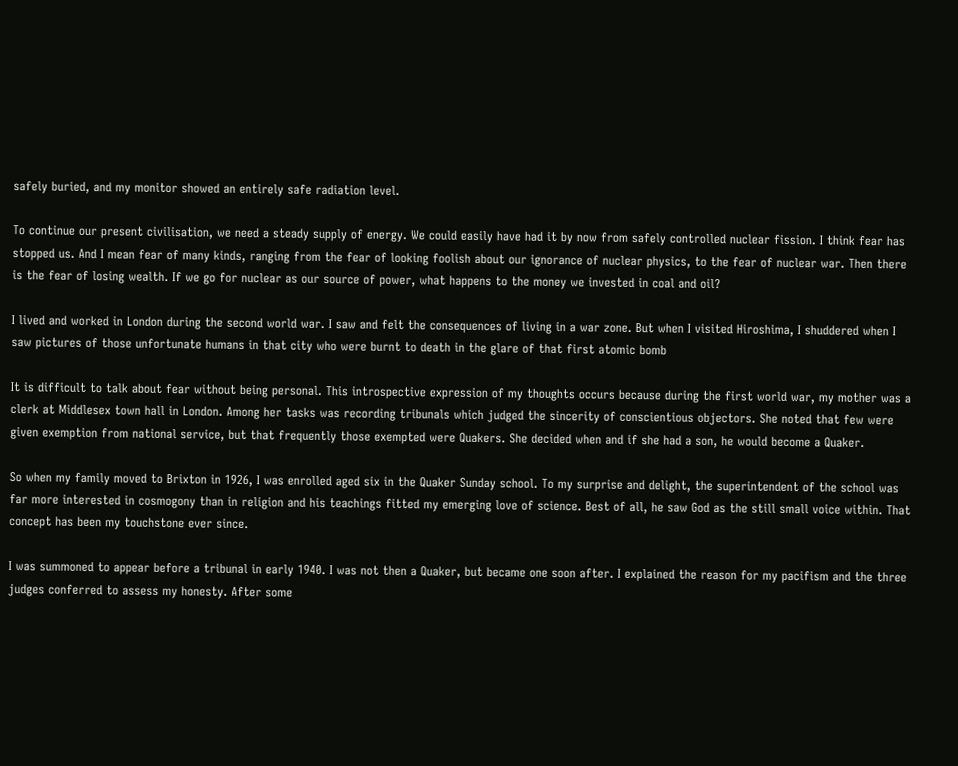safely buried, and my monitor showed an entirely safe radiation level.

To continue our present civilisation, we need a steady supply of energy. We could easily have had it by now from safely controlled nuclear fission. I think fear has stopped us. And I mean fear of many kinds, ranging from the fear of looking foolish about our ignorance of nuclear physics, to the fear of nuclear war. Then there is the fear of losing wealth. If we go for nuclear as our source of power, what happens to the money we invested in coal and oil?

I lived and worked in London during the second world war. I saw and felt the consequences of living in a war zone. But when I visited Hiroshima, I shuddered when I saw pictures of those unfortunate humans in that city who were burnt to death in the glare of that first atomic bomb

It is difficult to talk about fear without being personal. This introspective expression of my thoughts occurs because during the first world war, my mother was a clerk at Middlesex town hall in London. Among her tasks was recording tribunals which judged the sincerity of conscientious objectors. She noted that few were given exemption from national service, but that frequently those exempted were Quakers. She decided when and if she had a son, he would become a Quaker.

So when my family moved to Brixton in 1926, I was enrolled aged six in the Quaker Sunday school. To my surprise and delight, the superintendent of the school was far more interested in cosmogony than in religion and his teachings fitted my emerging love of science. Best of all, he saw God as the still small voice within. That concept has been my touchstone ever since.

I was summoned to appear before a tribunal in early 1940. I was not then a Quaker, but became one soon after. I explained the reason for my pacifism and the three judges conferred to assess my honesty. After some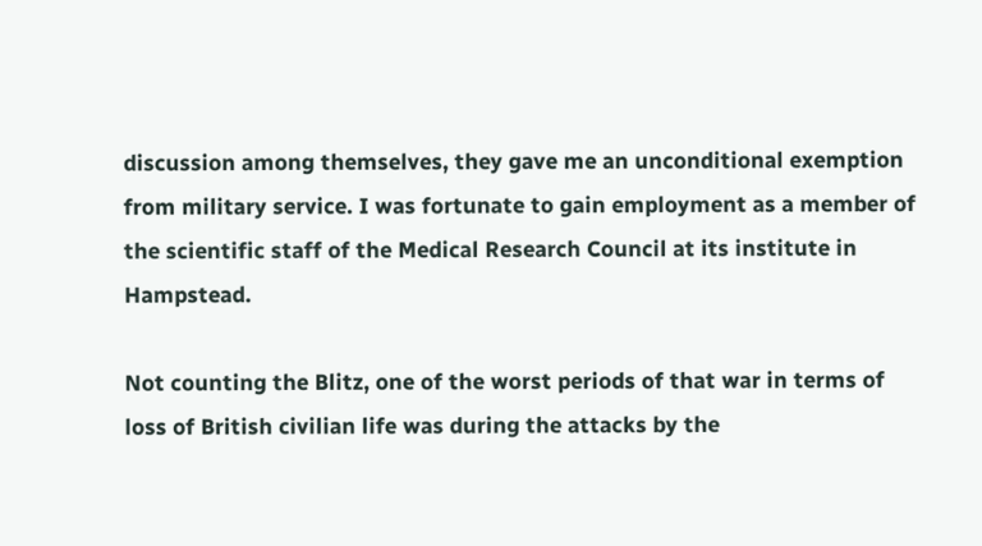discussion among themselves, they gave me an unconditional exemption from military service. I was fortunate to gain employment as a member of the scientific staff of the Medical Research Council at its institute in Hampstead.

Not counting the Blitz, one of the worst periods of that war in terms of loss of British civilian life was during the attacks by the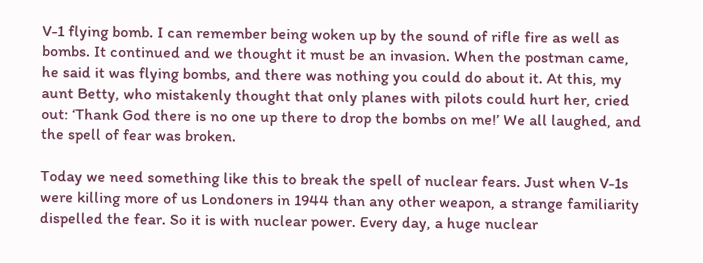V-1 flying bomb. I can remember being woken up by the sound of rifle fire as well as bombs. It continued and we thought it must be an invasion. When the postman came, he said it was flying bombs, and there was nothing you could do about it. At this, my aunt Betty, who mistakenly thought that only planes with pilots could hurt her, cried out: ‘Thank God there is no one up there to drop the bombs on me!’ We all laughed, and the spell of fear was broken.

Today we need something like this to break the spell of nuclear fears. Just when V-1s were killing more of us Londoners in 1944 than any other weapon, a strange familiarity dispelled the fear. So it is with nuclear power. Every day, a huge nuclear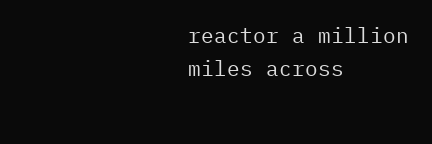reactor a million miles across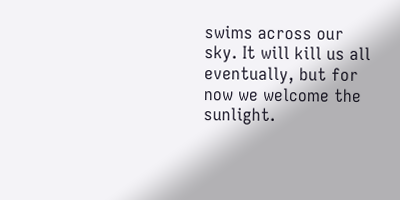swims across our sky. It will kill us all eventually, but for now we welcome the sunlight.